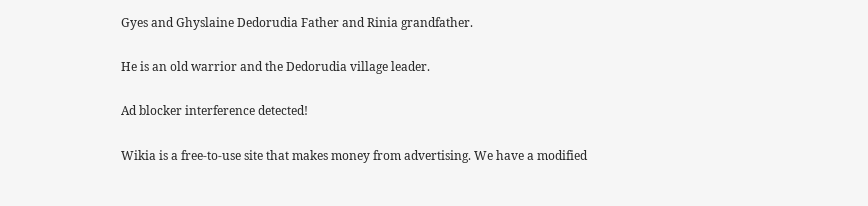Gyes and Ghyslaine Dedorudia Father and Rinia grandfather.

He is an old warrior and the Dedorudia village leader.

Ad blocker interference detected!

Wikia is a free-to-use site that makes money from advertising. We have a modified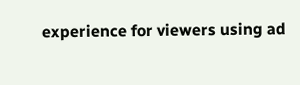experience for viewers using ad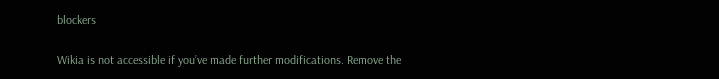blockers

Wikia is not accessible if you’ve made further modifications. Remove the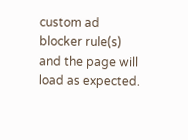custom ad blocker rule(s) and the page will load as expected.